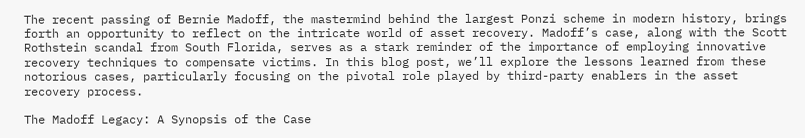The recent passing of Bernie Madoff, the mastermind behind the largest Ponzi scheme in modern history, brings forth an opportunity to reflect on the intricate world of asset recovery. Madoff’s case, along with the Scott Rothstein scandal from South Florida, serves as a stark reminder of the importance of employing innovative recovery techniques to compensate victims. In this blog post, we’ll explore the lessons learned from these notorious cases, particularly focusing on the pivotal role played by third-party enablers in the asset recovery process.

The Madoff Legacy: A Synopsis of the Case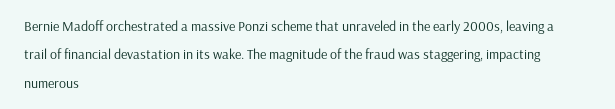Bernie Madoff orchestrated a massive Ponzi scheme that unraveled in the early 2000s, leaving a trail of financial devastation in its wake. The magnitude of the fraud was staggering, impacting numerous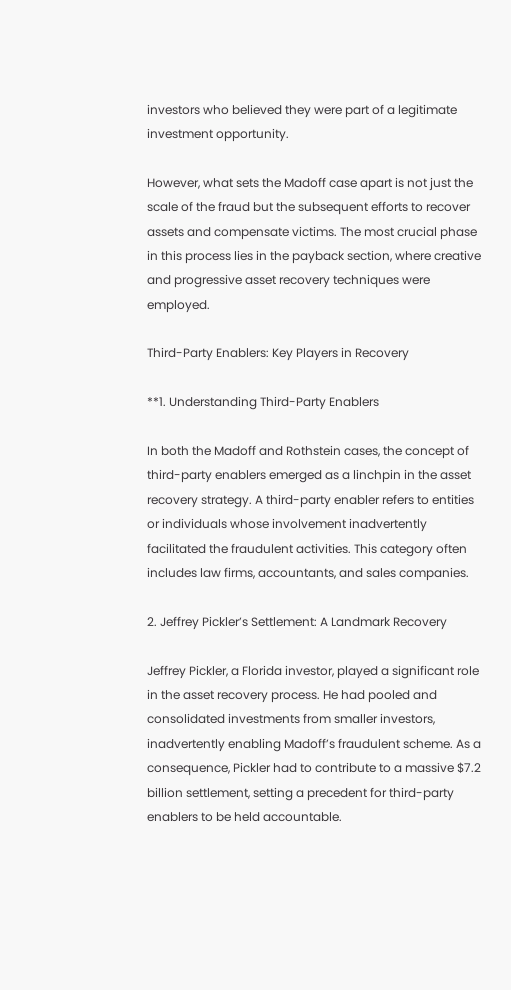investors who believed they were part of a legitimate investment opportunity.

However, what sets the Madoff case apart is not just the scale of the fraud but the subsequent efforts to recover assets and compensate victims. The most crucial phase in this process lies in the payback section, where creative and progressive asset recovery techniques were employed.

Third-Party Enablers: Key Players in Recovery

**1. Understanding Third-Party Enablers

In both the Madoff and Rothstein cases, the concept of third-party enablers emerged as a linchpin in the asset recovery strategy. A third-party enabler refers to entities or individuals whose involvement inadvertently facilitated the fraudulent activities. This category often includes law firms, accountants, and sales companies.

2. Jeffrey Pickler’s Settlement: A Landmark Recovery

Jeffrey Pickler, a Florida investor, played a significant role in the asset recovery process. He had pooled and consolidated investments from smaller investors, inadvertently enabling Madoff’s fraudulent scheme. As a consequence, Pickler had to contribute to a massive $7.2 billion settlement, setting a precedent for third-party enablers to be held accountable.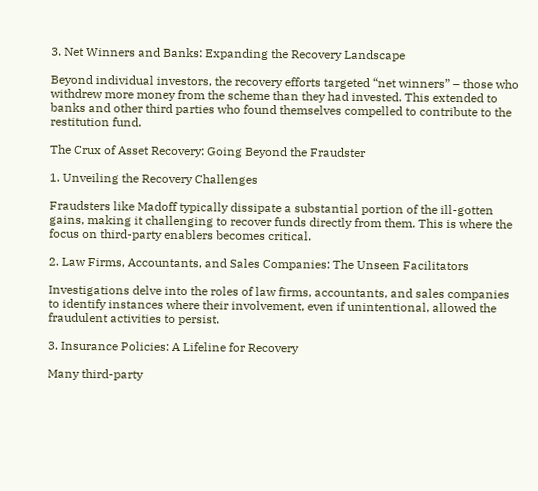3. Net Winners and Banks: Expanding the Recovery Landscape

Beyond individual investors, the recovery efforts targeted “net winners” – those who withdrew more money from the scheme than they had invested. This extended to banks and other third parties who found themselves compelled to contribute to the restitution fund.

The Crux of Asset Recovery: Going Beyond the Fraudster

1. Unveiling the Recovery Challenges

Fraudsters like Madoff typically dissipate a substantial portion of the ill-gotten gains, making it challenging to recover funds directly from them. This is where the focus on third-party enablers becomes critical.

2. Law Firms, Accountants, and Sales Companies: The Unseen Facilitators

Investigations delve into the roles of law firms, accountants, and sales companies to identify instances where their involvement, even if unintentional, allowed the fraudulent activities to persist.

3. Insurance Policies: A Lifeline for Recovery

Many third-party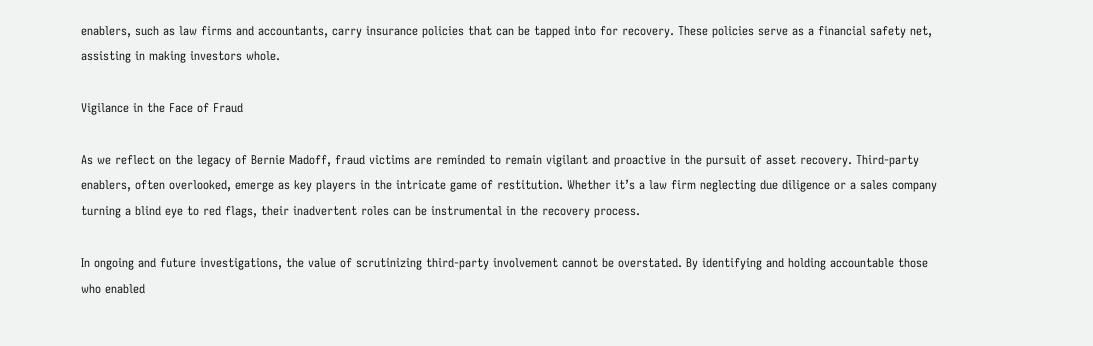enablers, such as law firms and accountants, carry insurance policies that can be tapped into for recovery. These policies serve as a financial safety net, assisting in making investors whole.

Vigilance in the Face of Fraud

As we reflect on the legacy of Bernie Madoff, fraud victims are reminded to remain vigilant and proactive in the pursuit of asset recovery. Third-party enablers, often overlooked, emerge as key players in the intricate game of restitution. Whether it’s a law firm neglecting due diligence or a sales company turning a blind eye to red flags, their inadvertent roles can be instrumental in the recovery process.

In ongoing and future investigations, the value of scrutinizing third-party involvement cannot be overstated. By identifying and holding accountable those who enabled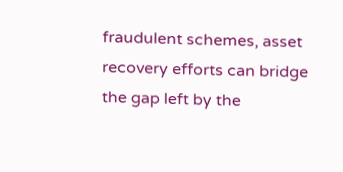fraudulent schemes, asset recovery efforts can bridge the gap left by the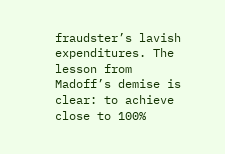fraudster’s lavish expenditures. The lesson from Madoff’s demise is clear: to achieve close to 100%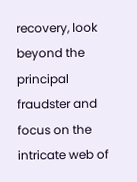recovery, look beyond the principal fraudster and focus on the intricate web of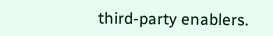third-party enablers.